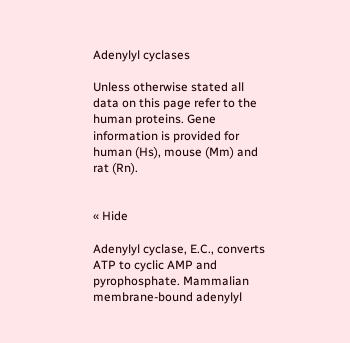Adenylyl cyclases

Unless otherwise stated all data on this page refer to the human proteins. Gene information is provided for human (Hs), mouse (Mm) and rat (Rn).


« Hide

Adenylyl cyclase, E.C., converts ATP to cyclic AMP and pyrophosphate. Mammalian membrane-bound adenylyl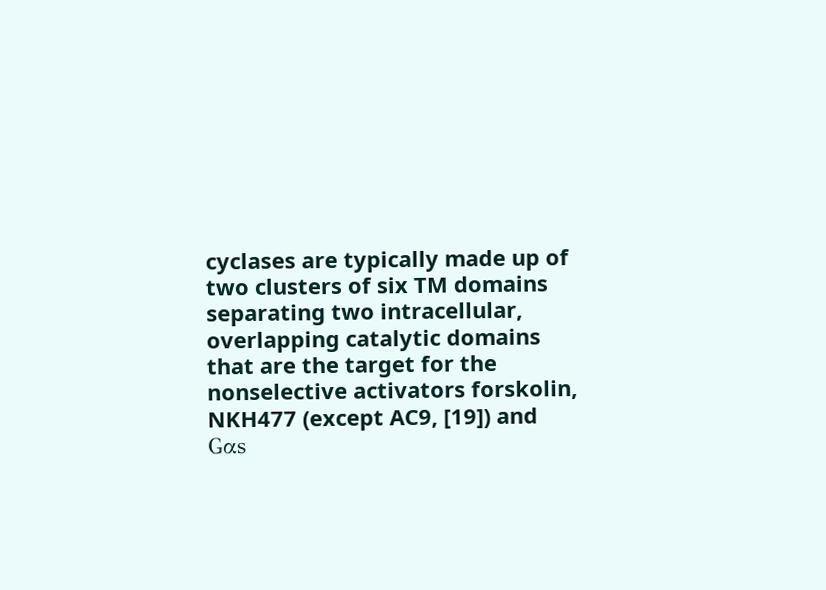cyclases are typically made up of two clusters of six TM domains separating two intracellular, overlapping catalytic domains that are the target for the nonselective activators forskolin, NKH477 (except AC9, [19]) and Gαs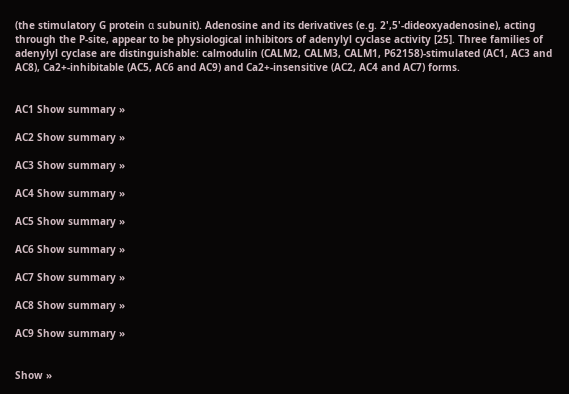(the stimulatory G protein α subunit). Adenosine and its derivatives (e.g. 2',5'-dideoxyadenosine), acting through the P-site, appear to be physiological inhibitors of adenylyl cyclase activity [25]. Three families of adenylyl cyclase are distinguishable: calmodulin (CALM2, CALM3, CALM1, P62158)-stimulated (AC1, AC3 and AC8), Ca2+-inhibitable (AC5, AC6 and AC9) and Ca2+-insensitive (AC2, AC4 and AC7) forms.


AC1 Show summary »

AC2 Show summary »

AC3 Show summary »

AC4 Show summary »

AC5 Show summary »

AC6 Show summary »

AC7 Show summary »

AC8 Show summary »

AC9 Show summary »


Show »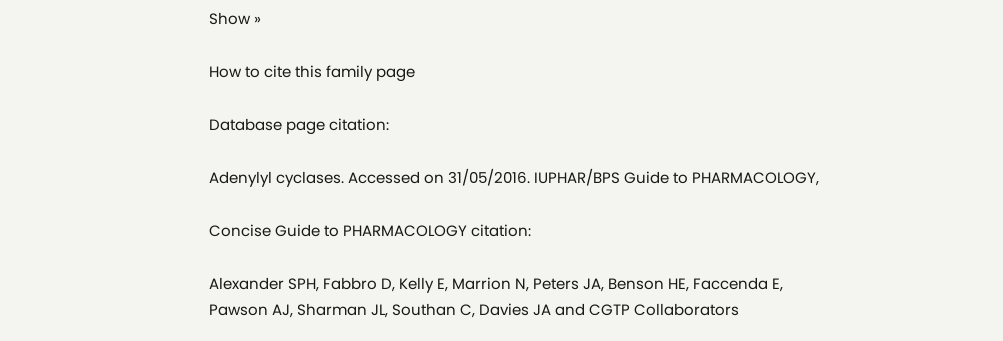Show »

How to cite this family page

Database page citation:

Adenylyl cyclases. Accessed on 31/05/2016. IUPHAR/BPS Guide to PHARMACOLOGY,

Concise Guide to PHARMACOLOGY citation:

Alexander SPH, Fabbro D, Kelly E, Marrion N, Peters JA, Benson HE, Faccenda E, Pawson AJ, Sharman JL, Southan C, Davies JA and CGTP Collaborators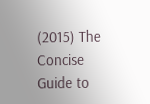(2015) The Concise Guide to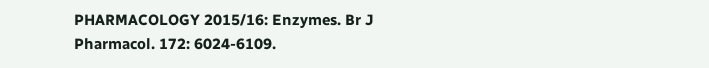PHARMACOLOGY 2015/16: Enzymes. Br J Pharmacol. 172: 6024-6109.